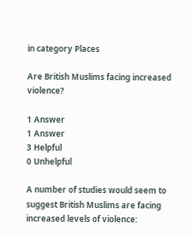in category Places

Are British Muslims facing increased violence?

1 Answer
1 Answer
3 Helpful
0 Unhelpful

A number of studies would seem to suggest British Muslims are facing increased levels of violence: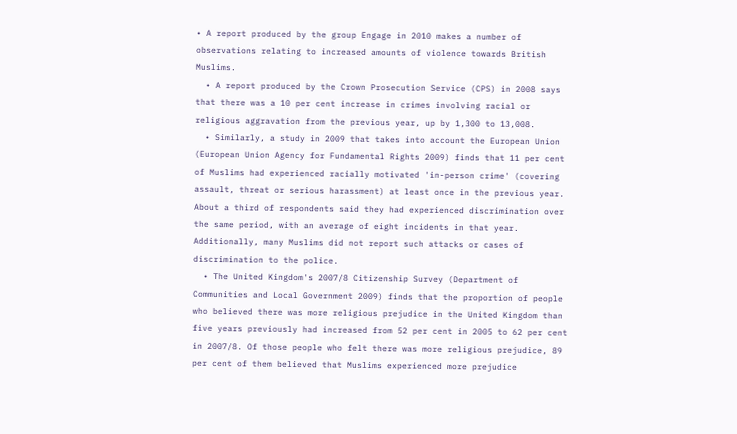• A report produced by the group Engage in 2010 makes a number of observations relating to increased amounts of violence towards British Muslims.
  • A report produced by the Crown Prosecution Service (CPS) in 2008 says that there was a 10 per cent increase in crimes involving racial or religious aggravation from the previous year, up by 1,300 to 13,008.
  • Similarly, a study in 2009 that takes into account the European Union (European Union Agency for Fundamental Rights 2009) finds that 11 per cent of Muslims had experienced racially motivated 'in-person crime' (covering assault, threat or serious harassment) at least once in the previous year. About a third of respondents said they had experienced discrimination over the same period, with an average of eight incidents in that year. Additionally, many Muslims did not report such attacks or cases of discrimination to the police.
  • The United Kingdom's 2007/8 Citizenship Survey (Department of Communities and Local Government 2009) finds that the proportion of people who believed there was more religious prejudice in the United Kingdom than five years previously had increased from 52 per cent in 2005 to 62 per cent in 2007/8. Of those people who felt there was more religious prejudice, 89 per cent of them believed that Muslims experienced more prejudice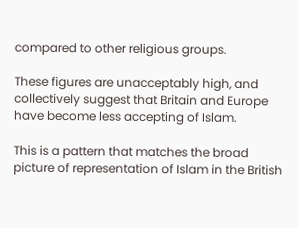compared to other religious groups.

These figures are unacceptably high, and collectively suggest that Britain and Europe have become less accepting of Islam.

This is a pattern that matches the broad picture of representation of Islam in the British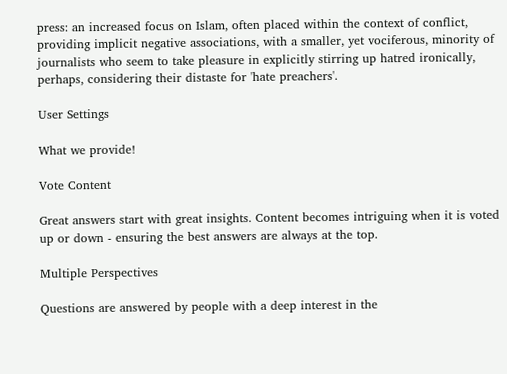press: an increased focus on Islam, often placed within the context of conflict, providing implicit negative associations, with a smaller, yet vociferous, minority of journalists who seem to take pleasure in explicitly stirring up hatred ironically, perhaps, considering their distaste for 'hate preachers'.

User Settings

What we provide!

Vote Content

Great answers start with great insights. Content becomes intriguing when it is voted up or down - ensuring the best answers are always at the top.

Multiple Perspectives

Questions are answered by people with a deep interest in the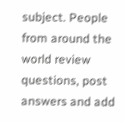subject. People from around the world review questions, post answers and add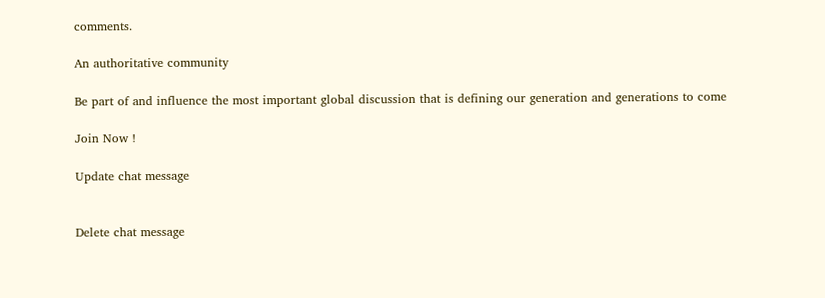comments.

An authoritative community

Be part of and influence the most important global discussion that is defining our generation and generations to come

Join Now !

Update chat message


Delete chat message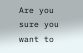Are you sure you want to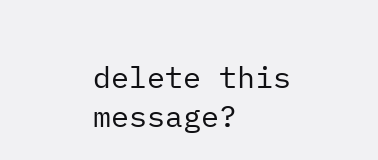delete this message?